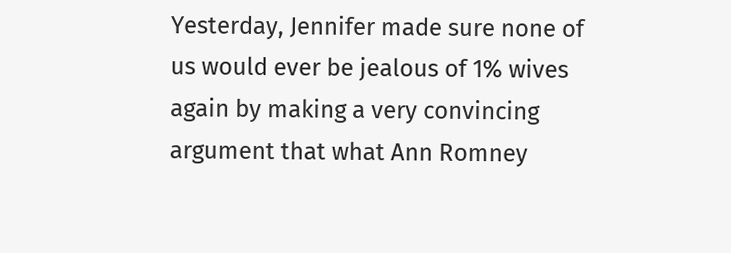Yesterday, Jennifer made sure none of us would ever be jealous of 1% wives again by making a very convincing argument that what Ann Romney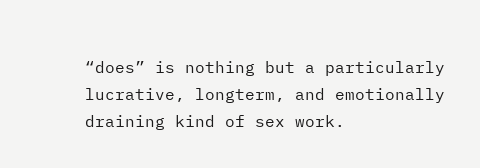“does” is nothing but a particularly lucrative, longterm, and emotionally draining kind of sex work.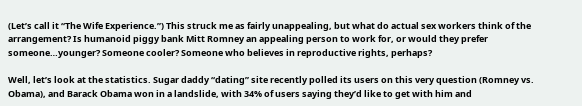(Let’s call it “The Wife Experience.”) This struck me as fairly unappealing, but what do actual sex workers think of the arrangement? Is humanoid piggy bank Mitt Romney an appealing person to work for, or would they prefer someone…younger? Someone cooler? Someone who believes in reproductive rights, perhaps?

Well, let’s look at the statistics. Sugar daddy “dating” site recently polled its users on this very question (Romney vs. Obama), and Barack Obama won in a landslide, with 34% of users saying they’d like to get with him and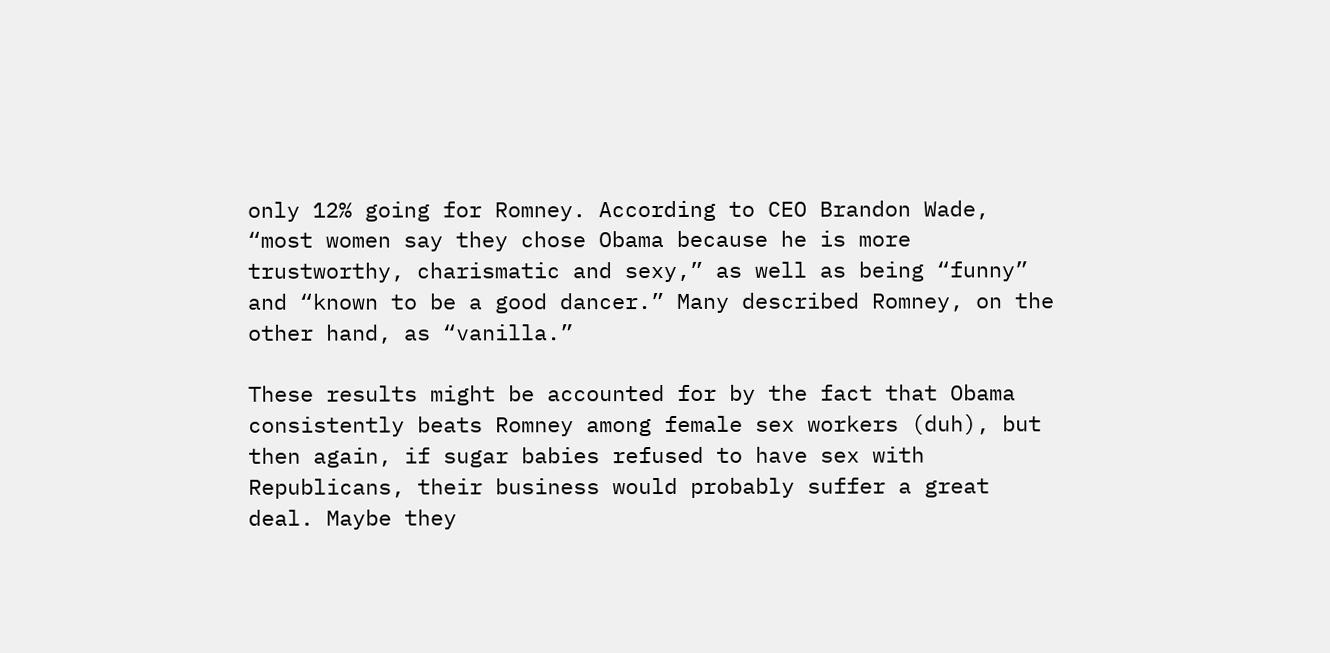only 12% going for Romney. According to CEO Brandon Wade, “most women say they chose Obama because he is more trustworthy, charismatic and sexy,” as well as being “funny” and “known to be a good dancer.” Many described Romney, on the other hand, as “vanilla.”

These results might be accounted for by the fact that Obama consistently beats Romney among female sex workers (duh), but then again, if sugar babies refused to have sex with Republicans, their business would probably suffer a great deal. Maybe they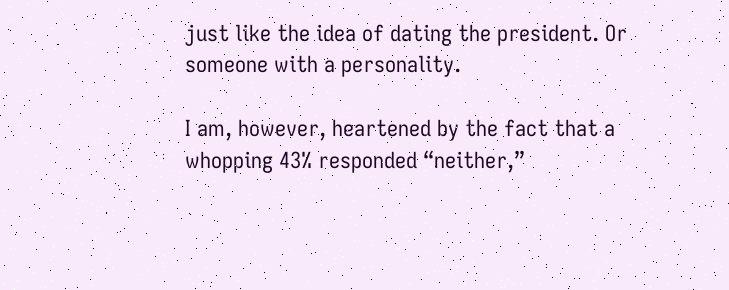just like the idea of dating the president. Or someone with a personality.

I am, however, heartened by the fact that a whopping 43% responded “neither,”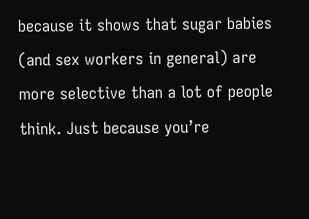because it shows that sugar babies (and sex workers in general) are more selective than a lot of people think. Just because you’re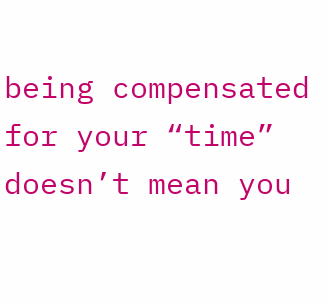being compensated for your “time” doesn’t mean you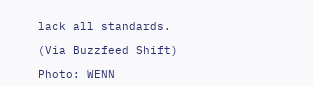lack all standards.

(Via Buzzfeed Shift)

Photo: WENN